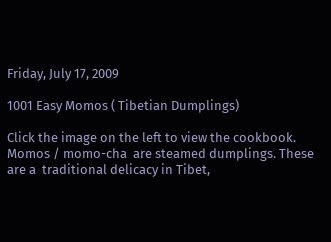Friday, July 17, 2009

1001 Easy Momos ( Tibetian Dumplings)

Click the image on the left to view the cookbook.
Momos / momo-cha  are steamed dumplings. These are a  traditional delicacy in Tibet,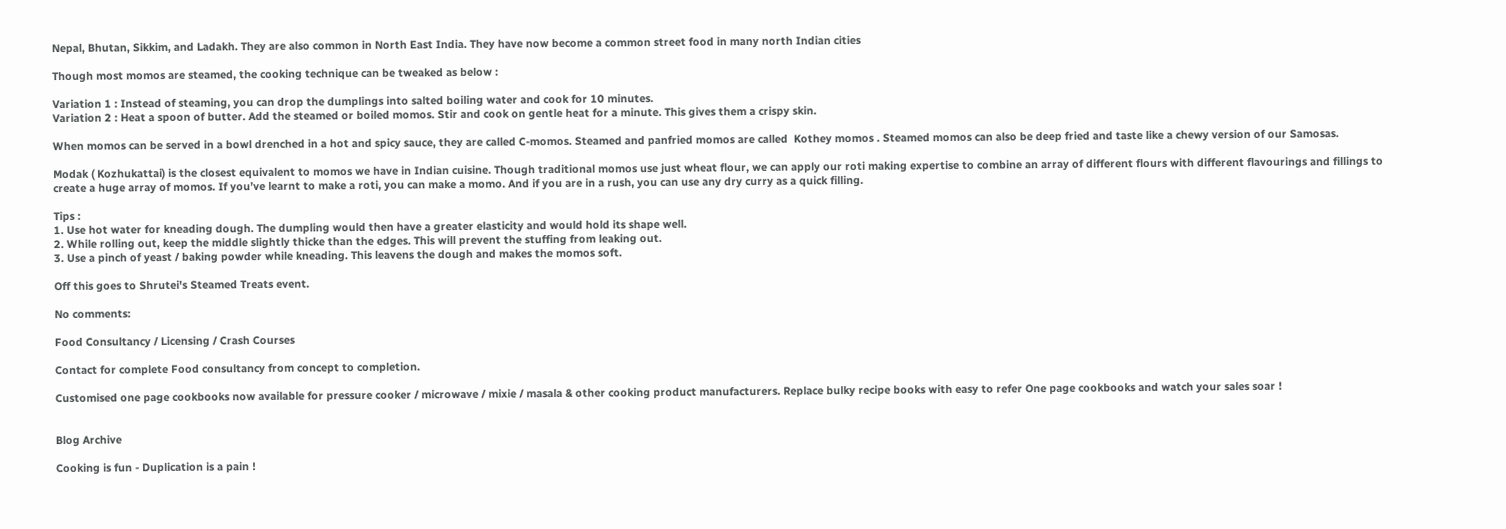Nepal, Bhutan, Sikkim, and Ladakh. They are also common in North East India. They have now become a common street food in many north Indian cities

Though most momos are steamed, the cooking technique can be tweaked as below :

Variation 1 : Instead of steaming, you can drop the dumplings into salted boiling water and cook for 10 minutes.
Variation 2 : Heat a spoon of butter. Add the steamed or boiled momos. Stir and cook on gentle heat for a minute. This gives them a crispy skin.

When momos can be served in a bowl drenched in a hot and spicy sauce, they are called C-momos. Steamed and panfried momos are called  Kothey momos . Steamed momos can also be deep fried and taste like a chewy version of our Samosas.

Modak ( Kozhukattai) is the closest equivalent to momos we have in Indian cuisine. Though traditional momos use just wheat flour, we can apply our roti making expertise to combine an array of different flours with different flavourings and fillings to create a huge array of momos. If you’ve learnt to make a roti, you can make a momo. And if you are in a rush, you can use any dry curry as a quick filling.

Tips :
1. Use hot water for kneading dough. The dumpling would then have a greater elasticity and would hold its shape well.
2. While rolling out, keep the middle slightly thicke than the edges. This will prevent the stuffing from leaking out.
3. Use a pinch of yeast / baking powder while kneading. This leavens the dough and makes the momos soft.

Off this goes to Shrutei's Steamed Treats event.

No comments:

Food Consultancy / Licensing / Crash Courses

Contact for complete Food consultancy from concept to completion.

Customised one page cookbooks now available for pressure cooker / microwave / mixie / masala & other cooking product manufacturers. Replace bulky recipe books with easy to refer One page cookbooks and watch your sales soar !


Blog Archive

Cooking is fun - Duplication is a pain !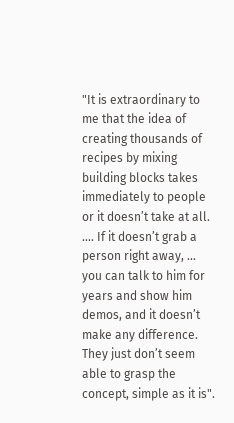"It is extraordinary to me that the idea of creating thousands of recipes by mixing building blocks takes immediately to people or it doesn’t take at all. .... If it doesn’t grab a person right away, ... you can talk to him for years and show him demos, and it doesn’t make any difference. They just don’t seem able to grasp the concept, simple as it is".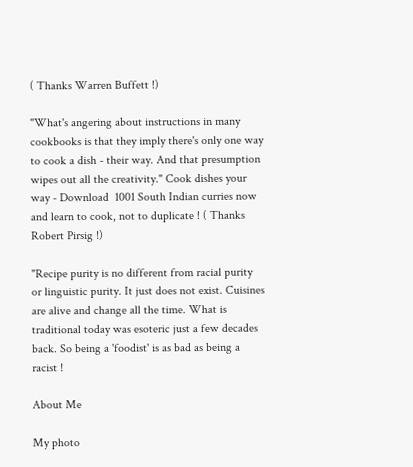( Thanks Warren Buffett !)

"What's angering about instructions in many cookbooks is that they imply there's only one way to cook a dish - their way. And that presumption wipes out all the creativity." Cook dishes your way - Download  1001 South Indian curries now and learn to cook, not to duplicate ! ( Thanks Robert Pirsig !)

"Recipe purity is no different from racial purity or linguistic purity. It just does not exist. Cuisines are alive and change all the time. What is traditional today was esoteric just a few decades back. So being a 'foodist' is as bad as being a racist !

About Me

My photo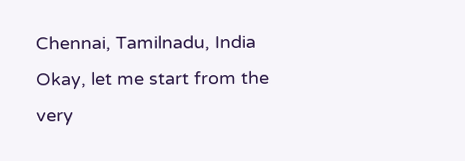Chennai, Tamilnadu, India
Okay, let me start from the very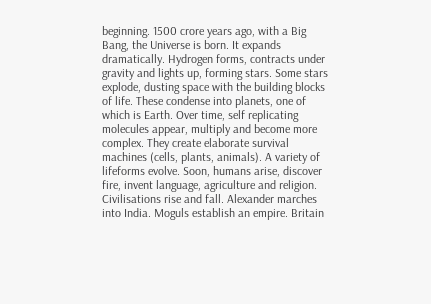beginning. 1500 crore years ago, with a Big Bang, the Universe is born. It expands dramatically. Hydrogen forms, contracts under gravity and lights up, forming stars. Some stars explode, dusting space with the building blocks of life. These condense into planets, one of which is Earth. Over time, self replicating molecules appear, multiply and become more complex. They create elaborate survival machines (cells, plants, animals). A variety of lifeforms evolve. Soon, humans arise, discover fire, invent language, agriculture and religion. Civilisations rise and fall. Alexander marches into India. Moguls establish an empire. Britain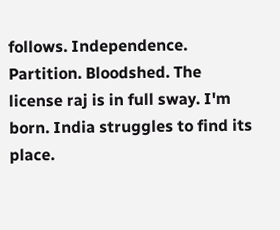follows. Independence. Partition. Bloodshed. The license raj is in full sway. I'm born. India struggles to find its place.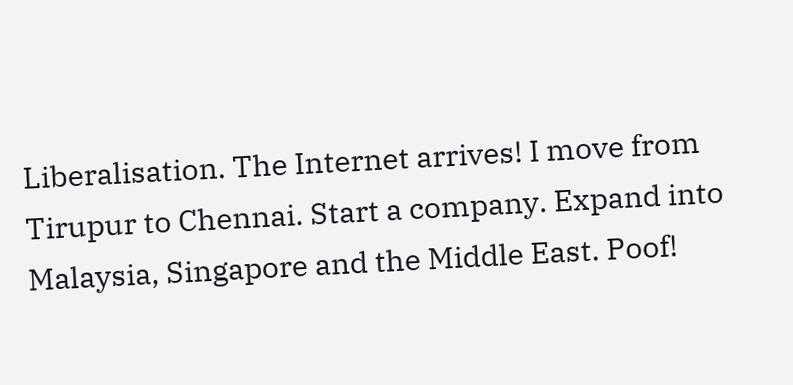Liberalisation. The Internet arrives! I move from Tirupur to Chennai. Start a company. Expand into Malaysia, Singapore and the Middle East. Poof!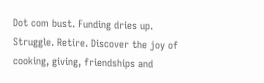Dot com bust. Funding dries up. Struggle. Retire. Discover the joy of cooking, giving, friendships and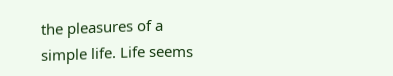the pleasures of a simple life. Life seems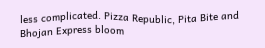less complicated. Pizza Republic, Pita Bite and Bhojan Express bloom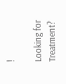!

Looking for Treatment?